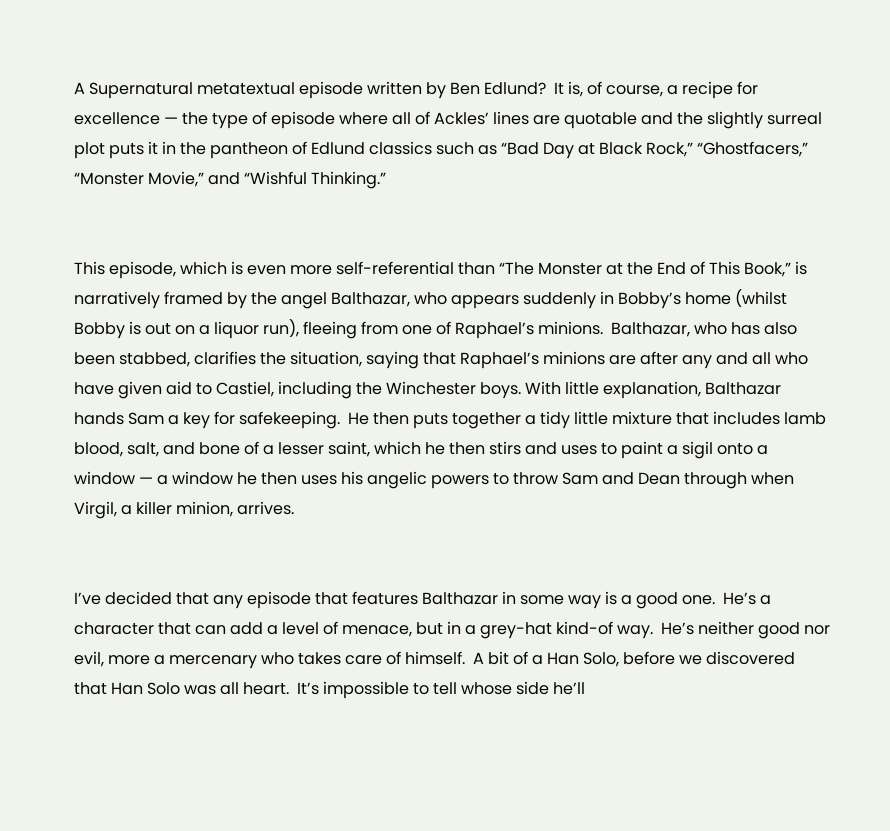A Supernatural metatextual episode written by Ben Edlund?  It is, of course, a recipe for excellence — the type of episode where all of Ackles’ lines are quotable and the slightly surreal plot puts it in the pantheon of Edlund classics such as “Bad Day at Black Rock,” “Ghostfacers,” “Monster Movie,” and “Wishful Thinking.”


This episode, which is even more self-referential than “The Monster at the End of This Book,” is narratively framed by the angel Balthazar, who appears suddenly in Bobby’s home (whilst Bobby is out on a liquor run), fleeing from one of Raphael’s minions.  Balthazar, who has also been stabbed, clarifies the situation, saying that Raphael’s minions are after any and all who have given aid to Castiel, including the Winchester boys. With little explanation, Balthazar hands Sam a key for safekeeping.  He then puts together a tidy little mixture that includes lamb blood, salt, and bone of a lesser saint, which he then stirs and uses to paint a sigil onto a window — a window he then uses his angelic powers to throw Sam and Dean through when Virgil, a killer minion, arrives.


I’ve decided that any episode that features Balthazar in some way is a good one.  He’s a character that can add a level of menace, but in a grey-hat kind-of way.  He’s neither good nor evil, more a mercenary who takes care of himself.  A bit of a Han Solo, before we discovered that Han Solo was all heart.  It’s impossible to tell whose side he’ll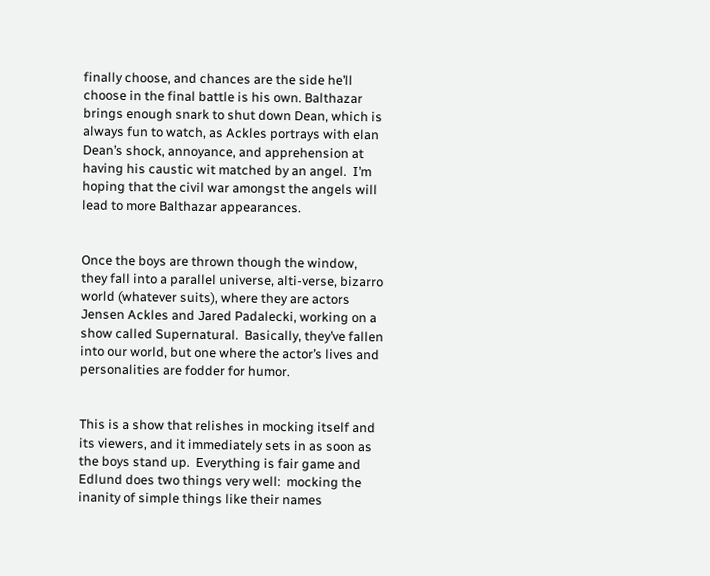finally choose, and chances are the side he’ll choose in the final battle is his own. Balthazar brings enough snark to shut down Dean, which is always fun to watch, as Ackles portrays with elan Dean’s shock, annoyance, and apprehension at having his caustic wit matched by an angel.  I’m hoping that the civil war amongst the angels will lead to more Balthazar appearances.


Once the boys are thrown though the window, they fall into a parallel universe, alti-verse, bizarro world (whatever suits), where they are actors Jensen Ackles and Jared Padalecki, working on a show called Supernatural.  Basically, they’ve fallen into our world, but one where the actor’s lives and personalities are fodder for humor.


This is a show that relishes in mocking itself and its viewers, and it immediately sets in as soon as the boys stand up.  Everything is fair game and Edlund does two things very well:  mocking the inanity of simple things like their names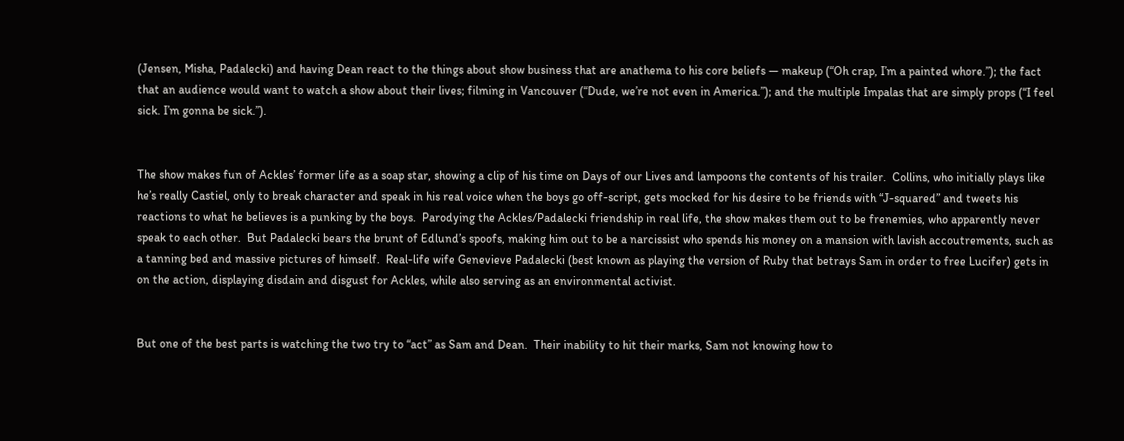(Jensen, Misha, Padalecki) and having Dean react to the things about show business that are anathema to his core beliefs — makeup (“Oh crap, I’m a painted whore.”); the fact that an audience would want to watch a show about their lives; filming in Vancouver (“Dude, we’re not even in America.”); and the multiple Impalas that are simply props (“I feel sick. I’m gonna be sick.”).


The show makes fun of Ackles’ former life as a soap star, showing a clip of his time on Days of our Lives and lampoons the contents of his trailer.  Collins, who initially plays like he’s really Castiel, only to break character and speak in his real voice when the boys go off-script, gets mocked for his desire to be friends with “J-squared” and tweets his reactions to what he believes is a punking by the boys.  Parodying the Ackles/Padalecki friendship in real life, the show makes them out to be frenemies, who apparently never speak to each other.  But Padalecki bears the brunt of Edlund’s spoofs, making him out to be a narcissist who spends his money on a mansion with lavish accoutrements, such as a tanning bed and massive pictures of himself.  Real-life wife Genevieve Padalecki (best known as playing the version of Ruby that betrays Sam in order to free Lucifer) gets in on the action, displaying disdain and disgust for Ackles, while also serving as an environmental activist.


But one of the best parts is watching the two try to “act” as Sam and Dean.  Their inability to hit their marks, Sam not knowing how to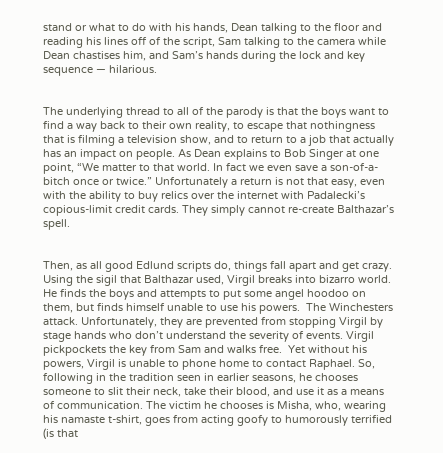stand or what to do with his hands, Dean talking to the floor and reading his lines off of the script, Sam talking to the camera while Dean chastises him, and Sam’s hands during the lock and key sequence — hilarious.


The underlying thread to all of the parody is that the boys want to find a way back to their own reality, to escape that nothingness that is filming a television show, and to return to a job that actually has an impact on people. As Dean explains to Bob Singer at one point, “We matter to that world. In fact we even save a son-of-a-bitch once or twice.” Unfortunately a return is not that easy, even with the ability to buy relics over the internet with Padalecki’s copious-limit credit cards. They simply cannot re-create Balthazar’s spell.


Then, as all good Edlund scripts do, things fall apart and get crazy.  Using the sigil that Balthazar used, Virgil breaks into bizarro world. He finds the boys and attempts to put some angel hoodoo on them, but finds himself unable to use his powers.  The Winchesters attack. Unfortunately, they are prevented from stopping Virgil by stage hands who don’t understand the severity of events. Virgil pickpockets the key from Sam and walks free.  Yet without his powers, Virgil is unable to phone home to contact Raphael. So, following in the tradition seen in earlier seasons, he chooses someone to slit their neck, take their blood, and use it as a means of communication. The victim he chooses is Misha, who, wearing his namaste t-shirt, goes from acting goofy to humorously terrified (is that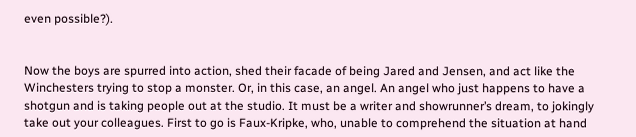even possible?).


Now the boys are spurred into action, shed their facade of being Jared and Jensen, and act like the Winchesters trying to stop a monster. Or, in this case, an angel. An angel who just happens to have a shotgun and is taking people out at the studio. It must be a writer and showrunner’s dream, to jokingly take out your colleagues. First to go is Faux-Kripke, who, unable to comprehend the situation at hand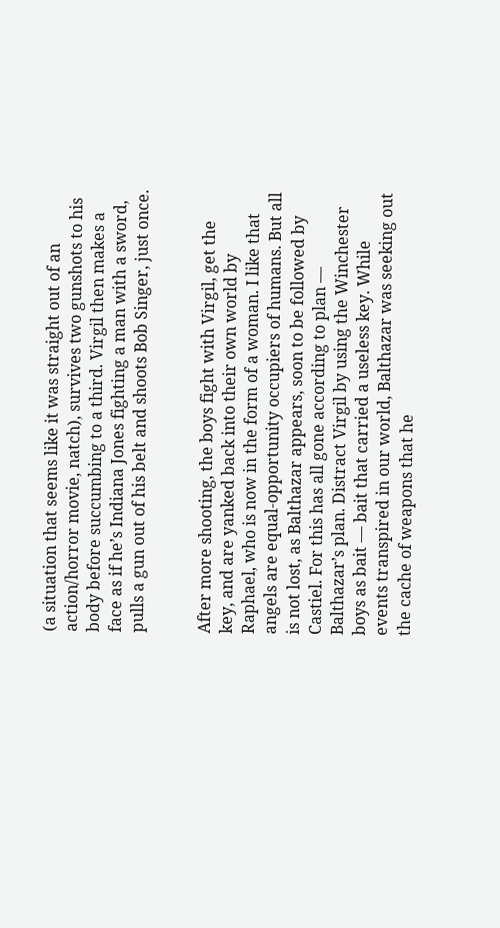(a situation that seems like it was straight out of an action/horror movie, natch), survives two gunshots to his body before succumbing to a third. Virgil then makes a face as if he’s Indiana Jones fighting a man with a sword, pulls a gun out of his belt and shoots Bob Singer, just once.


After more shooting, the boys fight with Virgil, get the key, and are yanked back into their own world by Raphael, who is now in the form of a woman. I like that angels are equal-opportunity occupiers of humans. But all is not lost, as Balthazar appears, soon to be followed by Castiel. For this has all gone according to plan — Balthazar’s plan. Distract Virgil by using the Winchester boys as bait — bait that carried a useless key. While events transpired in our world, Balthazar was seeking out the cache of weapons that he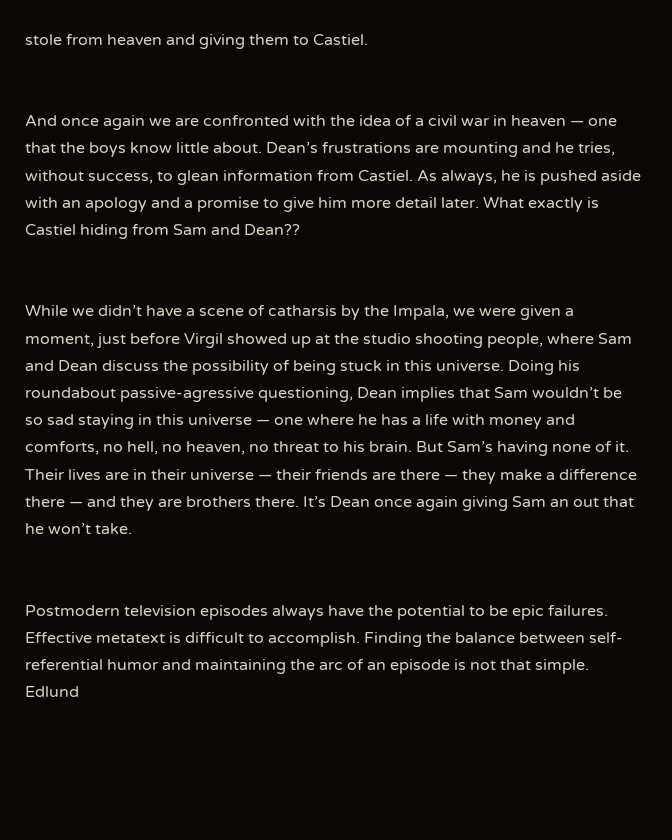stole from heaven and giving them to Castiel.


And once again we are confronted with the idea of a civil war in heaven — one that the boys know little about. Dean’s frustrations are mounting and he tries, without success, to glean information from Castiel. As always, he is pushed aside with an apology and a promise to give him more detail later. What exactly is Castiel hiding from Sam and Dean??


While we didn’t have a scene of catharsis by the Impala, we were given a moment, just before Virgil showed up at the studio shooting people, where Sam and Dean discuss the possibility of being stuck in this universe. Doing his roundabout passive-agressive questioning, Dean implies that Sam wouldn’t be so sad staying in this universe — one where he has a life with money and comforts, no hell, no heaven, no threat to his brain. But Sam’s having none of it. Their lives are in their universe — their friends are there — they make a difference there — and they are brothers there. It’s Dean once again giving Sam an out that he won’t take.


Postmodern television episodes always have the potential to be epic failures. Effective metatext is difficult to accomplish. Finding the balance between self-referential humor and maintaining the arc of an episode is not that simple. Edlund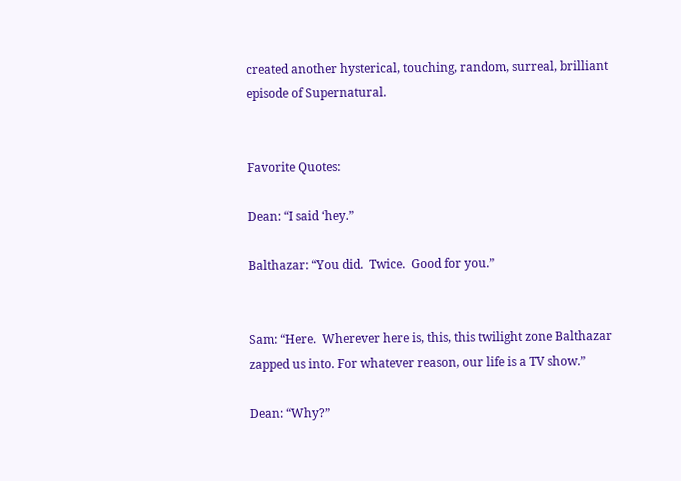created another hysterical, touching, random, surreal, brilliant episode of Supernatural.


Favorite Quotes:

Dean: “I said ‘hey.”

Balthazar: “You did.  Twice.  Good for you.”


Sam: “Here.  Wherever here is, this, this twilight zone Balthazar zapped us into. For whatever reason, our life is a TV show.”

Dean: “Why?”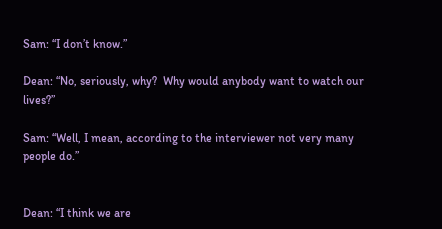Sam: “I don’t know.”

Dean: “No, seriously, why?  Why would anybody want to watch our lives?”

Sam: “Well, I mean, according to the interviewer not very many people do.”


Dean: “I think we are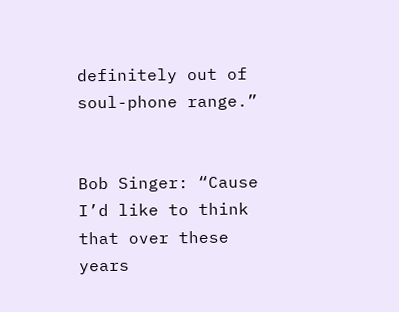definitely out of soul-phone range.”


Bob Singer: “Cause I’d like to think that over these years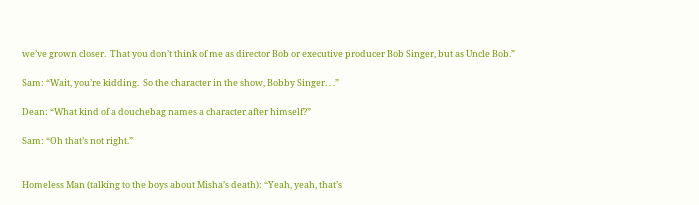we’ve grown closer.  That you don’t think of me as director Bob or executive producer Bob Singer, but as Uncle Bob.”

Sam: “Wait, you’re kidding.  So the character in the show, Bobby Singer. . .”

Dean: “What kind of a douchebag names a character after himself?”

Sam: “Oh that’s not right.”


Homeless Man (talking to the boys about Misha’s death): “Yeah, yeah, that’s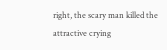right, the scary man killed the attractive crying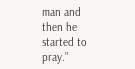man and then he started to pray.”